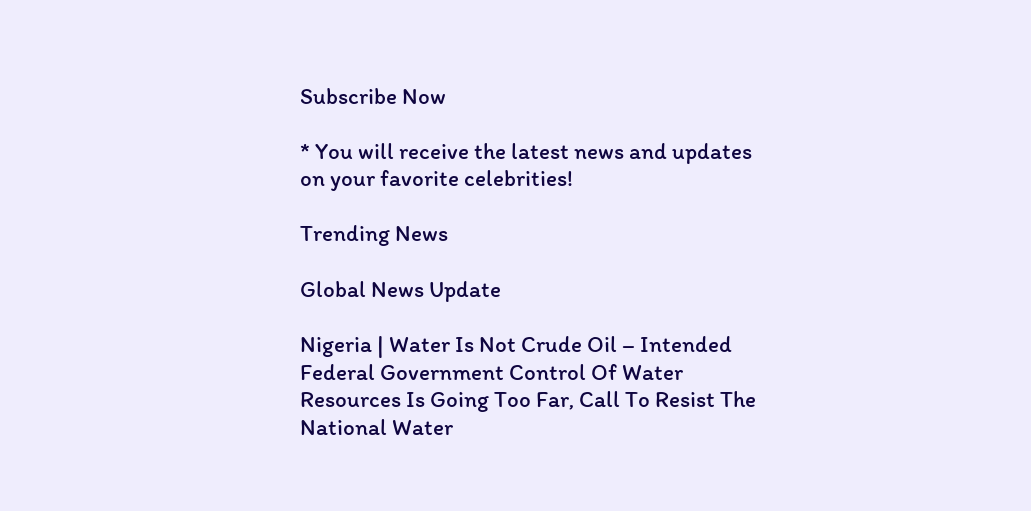Subscribe Now

* You will receive the latest news and updates on your favorite celebrities!

Trending News

Global News Update

Nigeria | Water Is Not Crude Oil – Intended Federal Government Control Of Water Resources Is Going Too Far, Call To Resist The National Water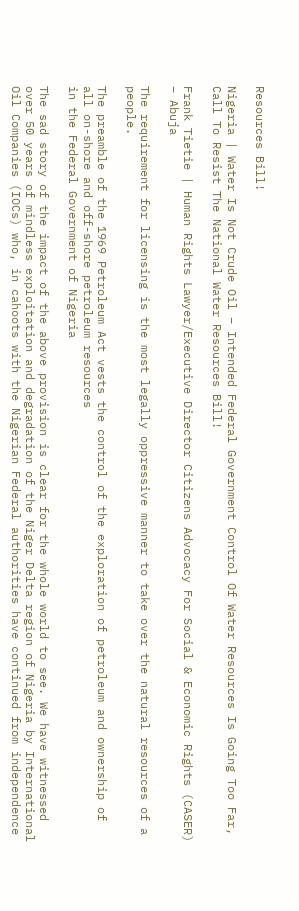Resources Bill!

Nigeria | Water Is Not Crude Oil – Intended Federal Government Control Of Water Resources Is Going Too Far, Call To Resist The National Water Resources Bill!

Frank Tietie | Human Rights Lawyer/Executive Director Citizens Advocacy For Social & Economic Rights (CASER) – Abuja

The requirement for licensing is the most legally oppressive manner to take over the natural resources of a people.

The preamble of the 1969 Petroleum Act vests the control of the exploration of petroleum and ownership of all on-shore and off-shore petroleum resources
in the Federal Government of Nigeria

The sad story of the impact of the above provision is clear for the whole world to see. We have witnessed over 50 years of mindless exploitation and degradation of the Niger Delta region of Nigeria by International Oil Companies (IOCs) who, in cahoots with the Nigerian Federal authorities have continued from independence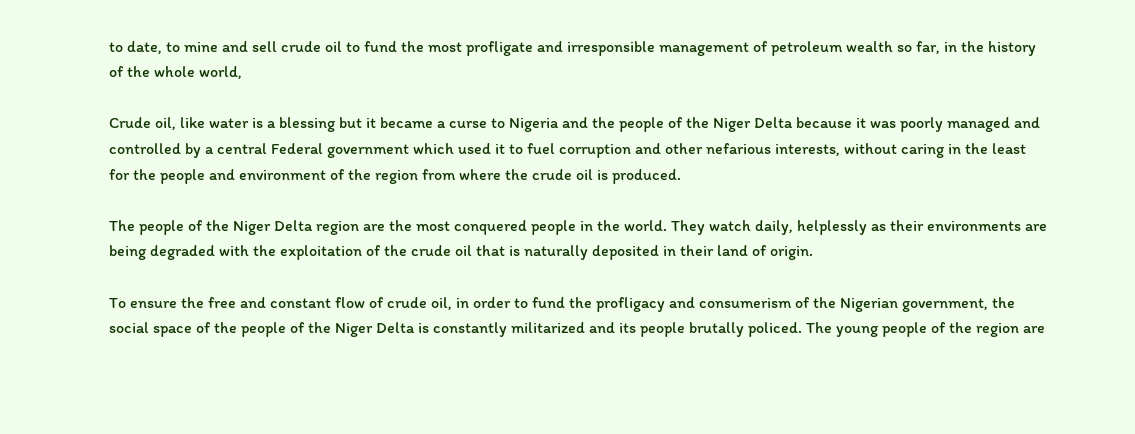to date, to mine and sell crude oil to fund the most profligate and irresponsible management of petroleum wealth so far, in the history of the whole world,

Crude oil, like water is a blessing but it became a curse to Nigeria and the people of the Niger Delta because it was poorly managed and controlled by a central Federal government which used it to fuel corruption and other nefarious interests, without caring in the least for the people and environment of the region from where the crude oil is produced.

The people of the Niger Delta region are the most conquered people in the world. They watch daily, helplessly as their environments are being degraded with the exploitation of the crude oil that is naturally deposited in their land of origin.

To ensure the free and constant flow of crude oil, in order to fund the profligacy and consumerism of the Nigerian government, the social space of the people of the Niger Delta is constantly militarized and its people brutally policed. The young people of the region are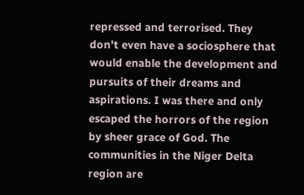repressed and terrorised. They don’t even have a sociosphere that would enable the development and pursuits of their dreams and aspirations. I was there and only escaped the horrors of the region by sheer grace of God. The communities in the Niger Delta region are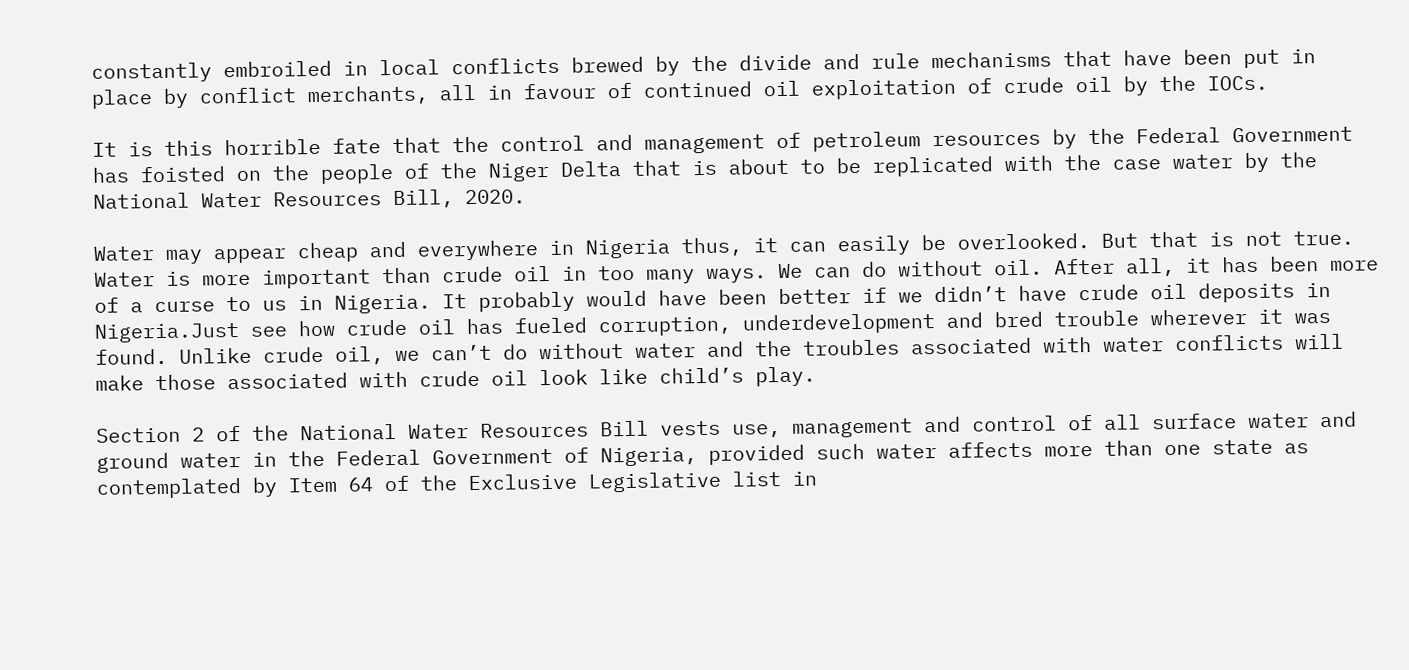constantly embroiled in local conflicts brewed by the divide and rule mechanisms that have been put in place by conflict merchants, all in favour of continued oil exploitation of crude oil by the IOCs.

It is this horrible fate that the control and management of petroleum resources by the Federal Government has foisted on the people of the Niger Delta that is about to be replicated with the case water by the National Water Resources Bill, 2020.

Water may appear cheap and everywhere in Nigeria thus, it can easily be overlooked. But that is not true. Water is more important than crude oil in too many ways. We can do without oil. After all, it has been more of a curse to us in Nigeria. It probably would have been better if we didn’t have crude oil deposits in Nigeria.Just see how crude oil has fueled corruption, underdevelopment and bred trouble wherever it was found. Unlike crude oil, we can’t do without water and the troubles associated with water conflicts will make those associated with crude oil look like child’s play.

Section 2 of the National Water Resources Bill vests use, management and control of all surface water and ground water in the Federal Government of Nigeria, provided such water affects more than one state as contemplated by Item 64 of the Exclusive Legislative list in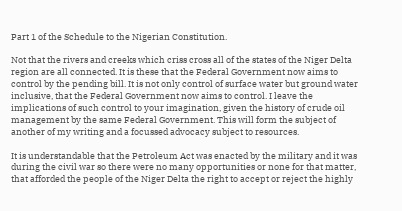Part 1 of the Schedule to the Nigerian Constitution.

Not that the rivers and creeks which criss cross all of the states of the Niger Delta region are all connected. It is these that the Federal Government now aims to control by the pending bill. It is not only control of surface water but ground water inclusive, that the Federal Government now aims to control. I leave the implications of such control to your imagination, given the history of crude oil management by the same Federal Government. This will form the subject of another of my writing and a focussed advocacy subject to resources.

It is understandable that the Petroleum Act was enacted by the military and it was during the civil war so there were no many opportunities or none for that matter, that afforded the people of the Niger Delta the right to accept or reject the highly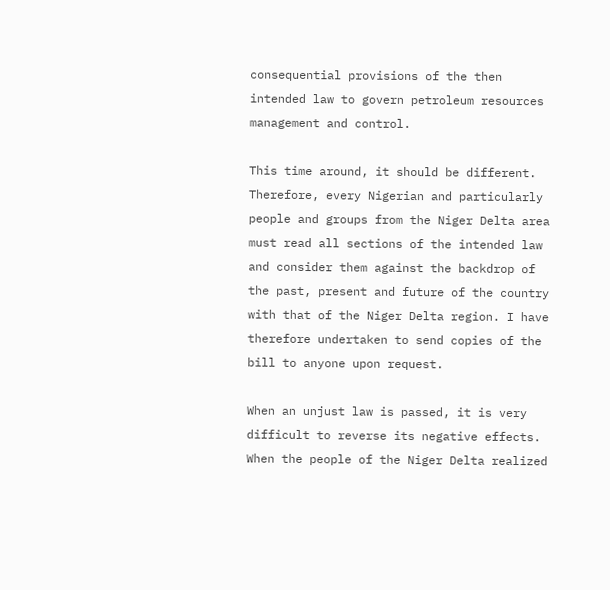consequential provisions of the then intended law to govern petroleum resources management and control.

This time around, it should be different. Therefore, every Nigerian and particularly people and groups from the Niger Delta area must read all sections of the intended law and consider them against the backdrop of the past, present and future of the country with that of the Niger Delta region. I have therefore undertaken to send copies of the bill to anyone upon request.

When an unjust law is passed, it is very difficult to reverse its negative effects. When the people of the Niger Delta realized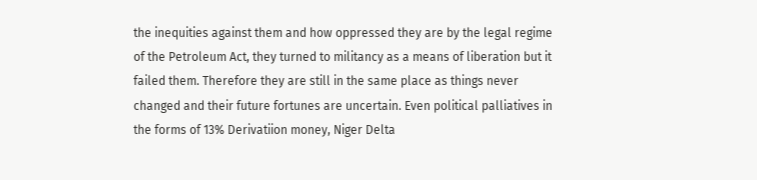the inequities against them and how oppressed they are by the legal regime of the Petroleum Act, they turned to militancy as a means of liberation but it failed them. Therefore they are still in the same place as things never changed and their future fortunes are uncertain. Even political palliatives in the forms of 13% Derivatiion money, Niger Delta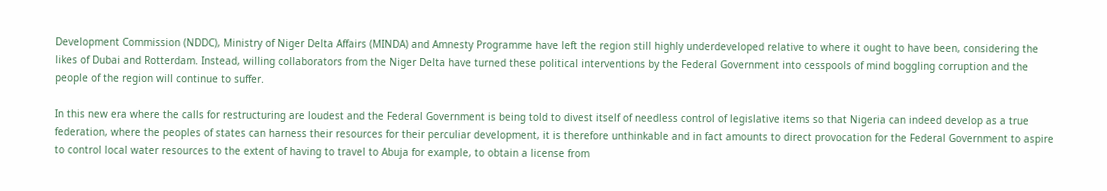Development Commission (NDDC), Ministry of Niger Delta Affairs (MINDA) and Amnesty Programme have left the region still highly underdeveloped relative to where it ought to have been, considering the likes of Dubai and Rotterdam. Instead, willing collaborators from the Niger Delta have turned these political interventions by the Federal Government into cesspools of mind boggling corruption and the people of the region will continue to suffer.

In this new era where the calls for restructuring are loudest and the Federal Government is being told to divest itself of needless control of legislative items so that Nigeria can indeed develop as a true federation, where the peoples of states can harness their resources for their perculiar development, it is therefore unthinkable and in fact amounts to direct provocation for the Federal Government to aspire to control local water resources to the extent of having to travel to Abuja for example, to obtain a license from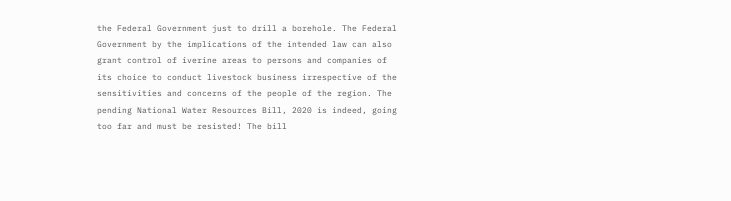the Federal Government just to drill a borehole. The Federal Government by the implications of the intended law can also grant control of iverine areas to persons and companies of its choice to conduct livestock business irrespective of the sensitivities and concerns of the people of the region. The pending National Water Resources Bill, 2020 is indeed, going too far and must be resisted! The bill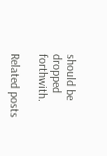should be dropped forthwith.

Related posts